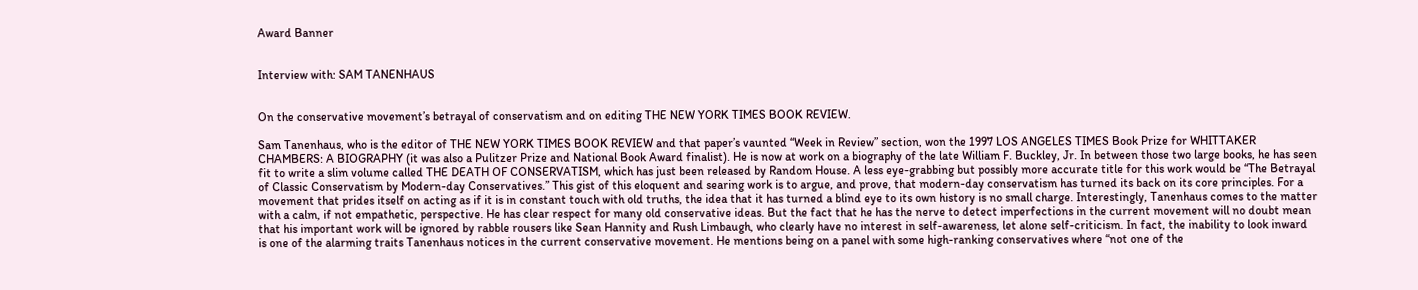Award Banner


Interview with: SAM TANENHAUS


On the conservative movement’s betrayal of conservatism and on editing THE NEW YORK TIMES BOOK REVIEW.

Sam Tanenhaus, who is the editor of THE NEW YORK TIMES BOOK REVIEW and that paper’s vaunted “Week in Review” section, won the 1997 LOS ANGELES TIMES Book Prize for WHITTAKER CHAMBERS: A BIOGRAPHY (it was also a Pulitzer Prize and National Book Award finalist). He is now at work on a biography of the late William F. Buckley, Jr. In between those two large books, he has seen fit to write a slim volume called THE DEATH OF CONSERVATISM, which has just been released by Random House. A less eye-grabbing but possibly more accurate title for this work would be “The Betrayal of Classic Conservatism by Modern-day Conservatives.” This gist of this eloquent and searing work is to argue, and prove, that modern-day conservatism has turned its back on its core principles. For a movement that prides itself on acting as if it is in constant touch with old truths, the idea that it has turned a blind eye to its own history is no small charge. Interestingly, Tanenhaus comes to the matter with a calm, if not empathetic, perspective. He has clear respect for many old conservative ideas. But the fact that he has the nerve to detect imperfections in the current movement will no doubt mean that his important work will be ignored by rabble rousers like Sean Hannity and Rush Limbaugh, who clearly have no interest in self-awareness, let alone self-criticism. In fact, the inability to look inward is one of the alarming traits Tanenhaus notices in the current conservative movement. He mentions being on a panel with some high-ranking conservatives where “not one of the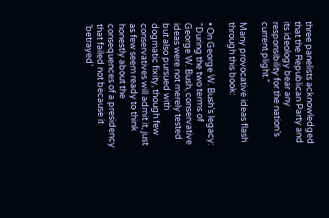three panelists acknowledged that the Republican Party and its ideology bear any responsibility for the nation’s current plight.”

Many provocative ideas flash through this book:

• On George W. Bush’s legacy: “During the two terms of George W. Bush, conservative ideas were not merely tested but also pursued with dogmatic fixity, though few conservatives will admit it, just as few seem ready to think honestly about the consequences of a presidency that failed not because it ‘betrayed’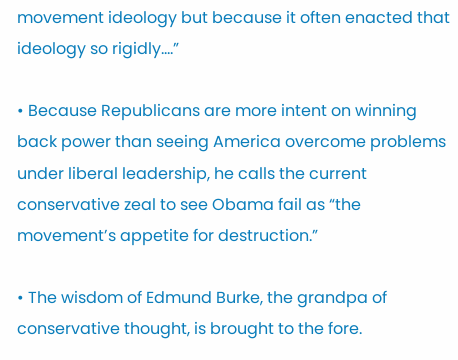movement ideology but because it often enacted that ideology so rigidly….”

• Because Republicans are more intent on winning back power than seeing America overcome problems under liberal leadership, he calls the current conservative zeal to see Obama fail as “the movement’s appetite for destruction.”

• The wisdom of Edmund Burke, the grandpa of conservative thought, is brought to the fore.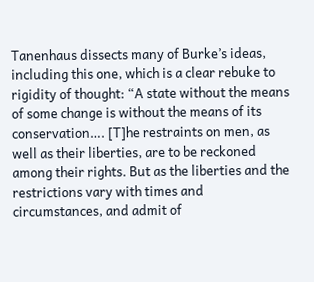Tanenhaus dissects many of Burke’s ideas, including this one, which is a clear rebuke to rigidity of thought: “A state without the means of some change is without the means of its conservation…. [T]he restraints on men, as well as their liberties, are to be reckoned among their rights. But as the liberties and the restrictions vary with times and circumstances, and admit of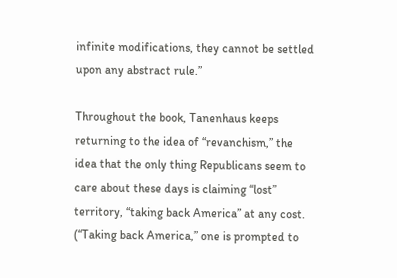infinite modifications, they cannot be settled upon any abstract rule.”

Throughout the book, Tanenhaus keeps returning to the idea of “revanchism,” the idea that the only thing Republicans seem to care about these days is claiming “lost” territory, “taking back America” at any cost. (“Taking back America,” one is prompted to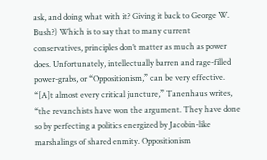ask, and doing what with it? Giving it back to George W. Bush?) Which is to say that to many current conservatives, principles don’t matter as much as power does. Unfortunately, intellectually barren and rage-filled power-grabs, or “Oppositionism,” can be very effective. “[A]t almost every critical juncture,” Tanenhaus writes, “the revanchists have won the argument. They have done so by perfecting a politics energized by Jacobin-like marshalings of shared enmity. Oppositionism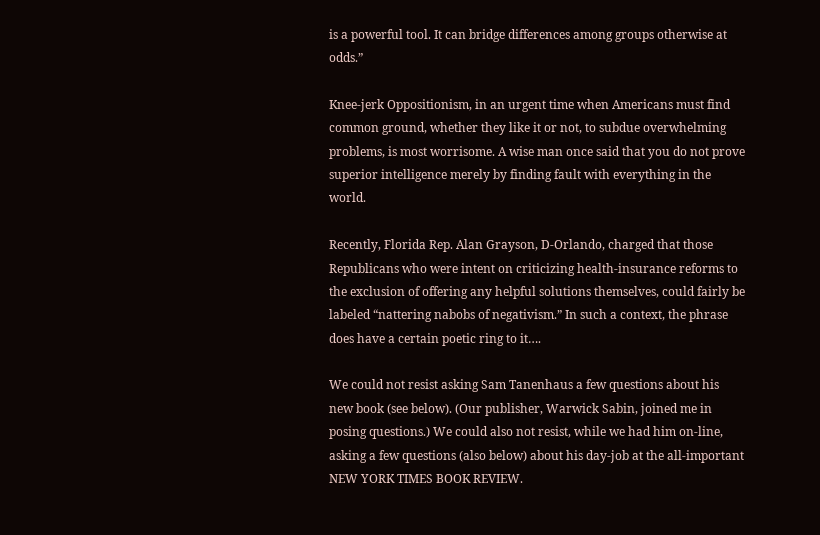is a powerful tool. It can bridge differences among groups otherwise at odds.”

Knee-jerk Oppositionism, in an urgent time when Americans must find common ground, whether they like it or not, to subdue overwhelming problems, is most worrisome. A wise man once said that you do not prove superior intelligence merely by finding fault with everything in the world.

Recently, Florida Rep. Alan Grayson, D-Orlando, charged that those Republicans who were intent on criticizing health-insurance reforms to the exclusion of offering any helpful solutions themselves, could fairly be labeled “nattering nabobs of negativism.” In such a context, the phrase does have a certain poetic ring to it….

We could not resist asking Sam Tanenhaus a few questions about his new book (see below). (Our publisher, Warwick Sabin, joined me in posing questions.) We could also not resist, while we had him on-line, asking a few questions (also below) about his day-job at the all-important NEW YORK TIMES BOOK REVIEW.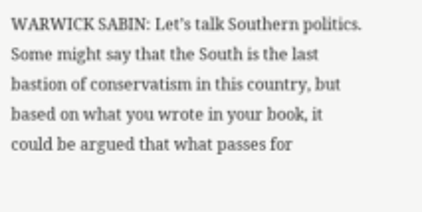WARWICK SABIN: Let’s talk Southern politics. Some might say that the South is the last bastion of conservatism in this country, but based on what you wrote in your book, it could be argued that what passes for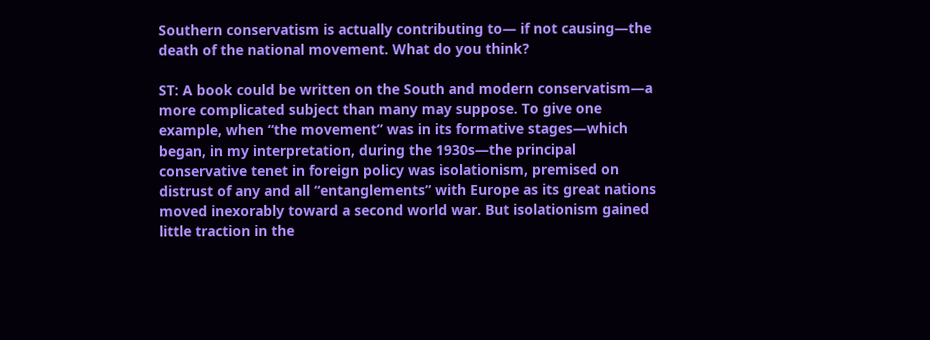Southern conservatism is actually contributing to— if not causing—the death of the national movement. What do you think?

ST: A book could be written on the South and modern conservatism—a more complicated subject than many may suppose. To give one example, when “the movement” was in its formative stages—which began, in my interpretation, during the 1930s—the principal conservative tenet in foreign policy was isolationism, premised on distrust of any and all “entanglements” with Europe as its great nations moved inexorably toward a second world war. But isolationism gained little traction in the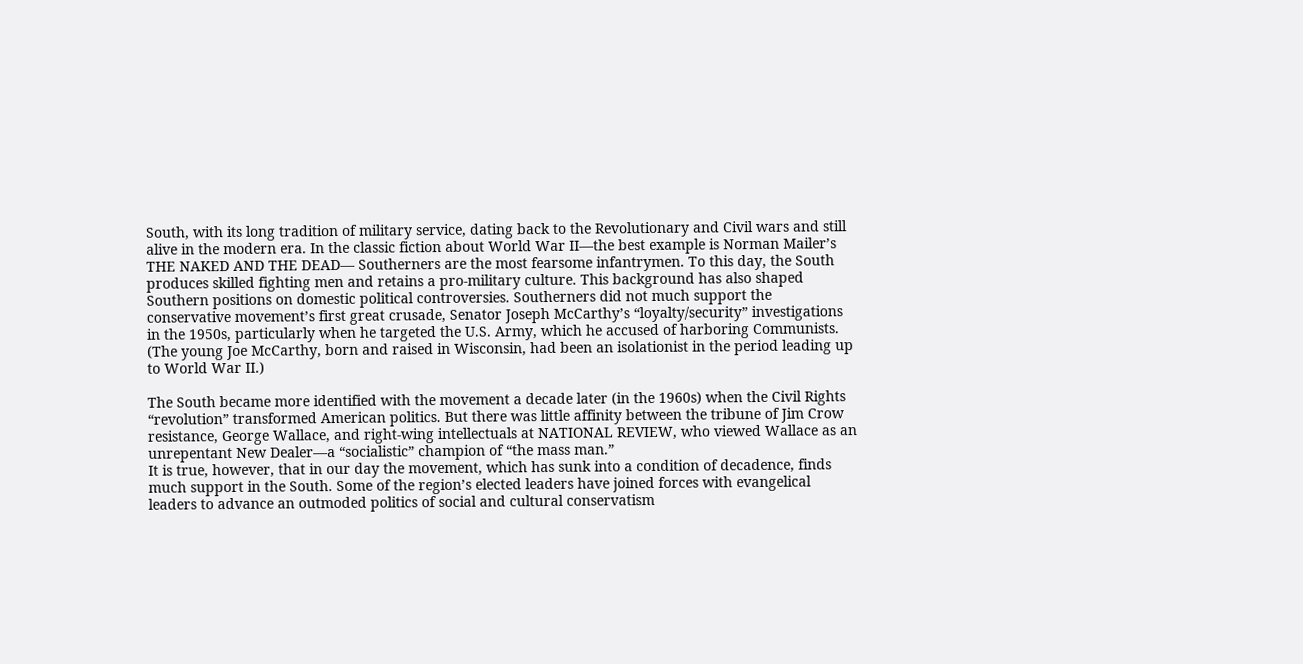South, with its long tradition of military service, dating back to the Revolutionary and Civil wars and still alive in the modern era. In the classic fiction about World War II—the best example is Norman Mailer’s THE NAKED AND THE DEAD— Southerners are the most fearsome infantrymen. To this day, the South produces skilled fighting men and retains a pro-military culture. This background has also shaped Southern positions on domestic political controversies. Southerners did not much support the conservative movement’s first great crusade, Senator Joseph McCarthy’s “loyalty/security” investigations in the 1950s, particularly when he targeted the U.S. Army, which he accused of harboring Communists. (The young Joe McCarthy, born and raised in Wisconsin, had been an isolationist in the period leading up to World War II.)

The South became more identified with the movement a decade later (in the 1960s) when the Civil Rights “revolution” transformed American politics. But there was little affinity between the tribune of Jim Crow resistance, George Wallace, and right-wing intellectuals at NATIONAL REVIEW, who viewed Wallace as an unrepentant New Dealer—a “socialistic” champion of “the mass man.”
It is true, however, that in our day the movement, which has sunk into a condition of decadence, finds much support in the South. Some of the region’s elected leaders have joined forces with evangelical leaders to advance an outmoded politics of social and cultural conservatism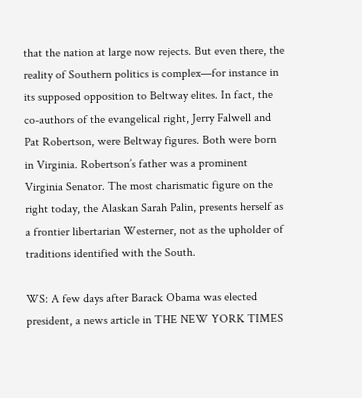that the nation at large now rejects. But even there, the reality of Southern politics is complex—for instance in its supposed opposition to Beltway elites. In fact, the co-authors of the evangelical right, Jerry Falwell and Pat Robertson, were Beltway figures. Both were born in Virginia. Robertson’s father was a prominent Virginia Senator. The most charismatic figure on the right today, the Alaskan Sarah Palin, presents herself as a frontier libertarian Westerner, not as the upholder of traditions identified with the South.

WS: A few days after Barack Obama was elected president, a news article in THE NEW YORK TIMES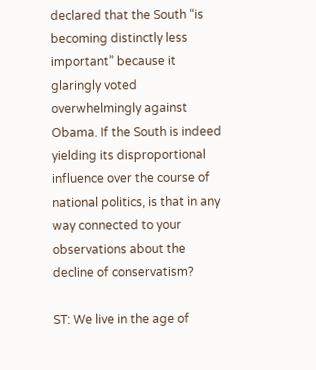declared that the South “is becoming distinctly less important” because it glaringly voted overwhelmingly against Obama. If the South is indeed yielding its disproportional influence over the course of national politics, is that in any way connected to your observations about the decline of conservatism?

ST: We live in the age of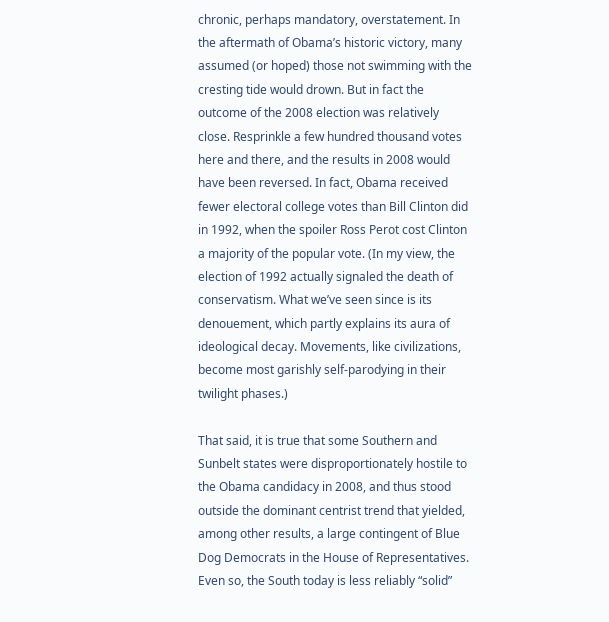chronic, perhaps mandatory, overstatement. In the aftermath of Obama’s historic victory, many assumed (or hoped) those not swimming with the cresting tide would drown. But in fact the outcome of the 2008 election was relatively close. Resprinkle a few hundred thousand votes here and there, and the results in 2008 would have been reversed. In fact, Obama received fewer electoral college votes than Bill Clinton did in 1992, when the spoiler Ross Perot cost Clinton a majority of the popular vote. (In my view, the election of 1992 actually signaled the death of conservatism. What we’ve seen since is its denouement, which partly explains its aura of ideological decay. Movements, like civilizations, become most garishly self-parodying in their twilight phases.)

That said, it is true that some Southern and Sunbelt states were disproportionately hostile to the Obama candidacy in 2008, and thus stood outside the dominant centrist trend that yielded, among other results, a large contingent of Blue Dog Democrats in the House of Representatives. Even so, the South today is less reliably “solid”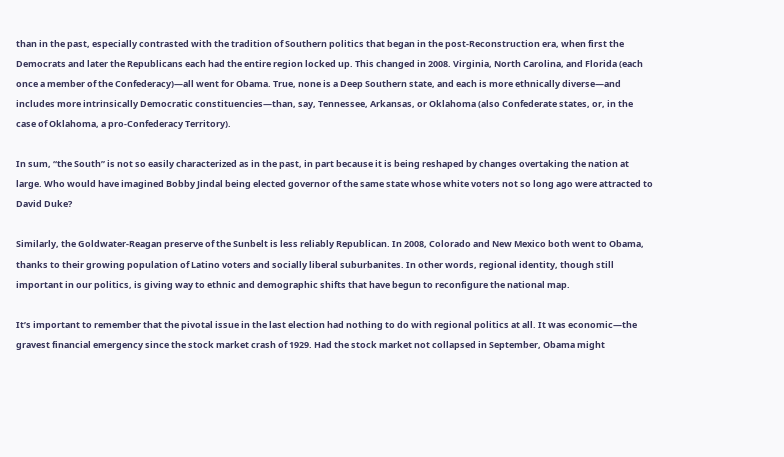than in the past, especially contrasted with the tradition of Southern politics that began in the post-Reconstruction era, when first the Democrats and later the Republicans each had the entire region locked up. This changed in 2008. Virginia, North Carolina, and Florida (each once a member of the Confederacy)—all went for Obama. True, none is a Deep Southern state, and each is more ethnically diverse—and includes more intrinsically Democratic constituencies—than, say, Tennessee, Arkansas, or Oklahoma (also Confederate states, or, in the case of Oklahoma, a pro-Confederacy Territory).

In sum, “the South” is not so easily characterized as in the past, in part because it is being reshaped by changes overtaking the nation at large. Who would have imagined Bobby Jindal being elected governor of the same state whose white voters not so long ago were attracted to David Duke?

Similarly, the Goldwater-Reagan preserve of the Sunbelt is less reliably Republican. In 2008, Colorado and New Mexico both went to Obama, thanks to their growing population of Latino voters and socially liberal suburbanites. In other words, regional identity, though still important in our politics, is giving way to ethnic and demographic shifts that have begun to reconfigure the national map.

It’s important to remember that the pivotal issue in the last election had nothing to do with regional politics at all. It was economic—the gravest financial emergency since the stock market crash of 1929. Had the stock market not collapsed in September, Obama might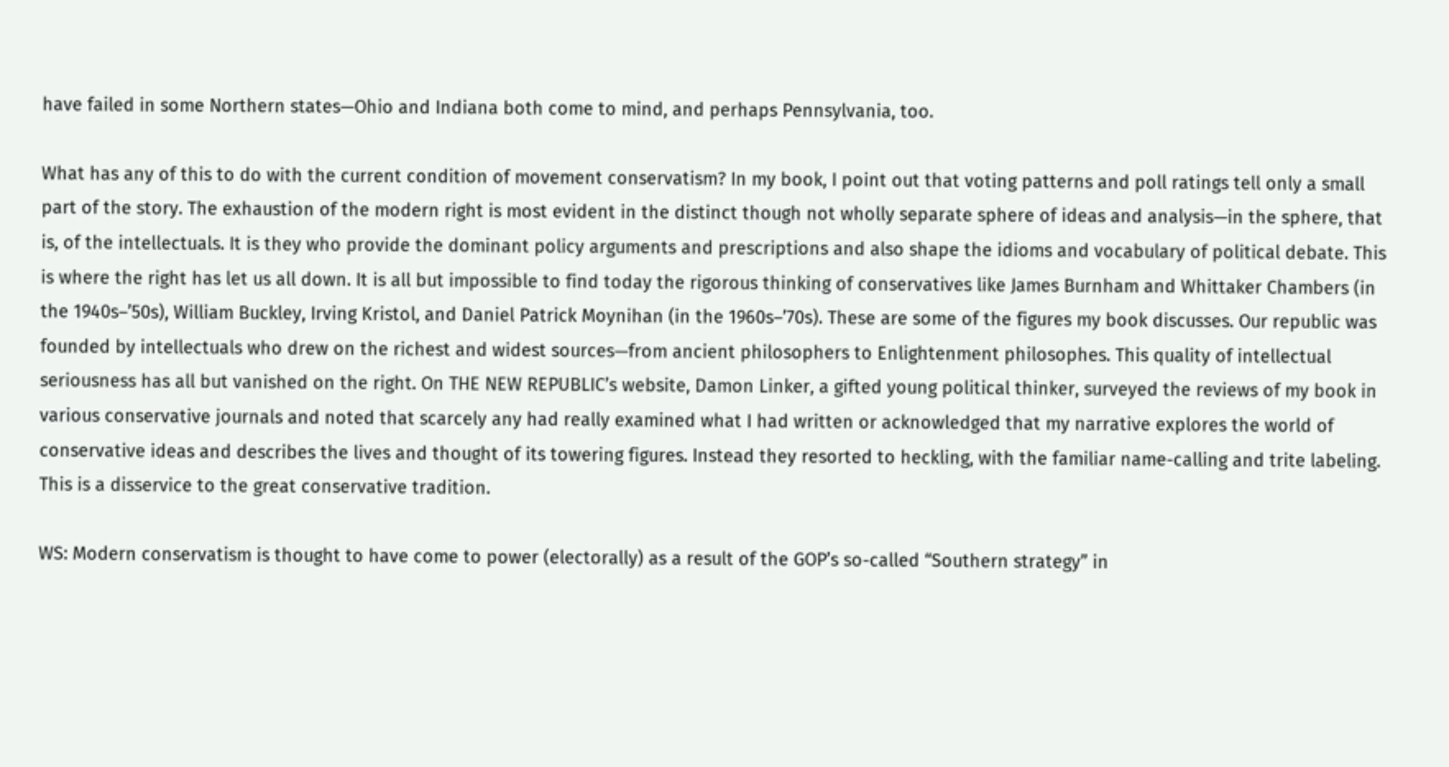have failed in some Northern states—Ohio and Indiana both come to mind, and perhaps Pennsylvania, too.

What has any of this to do with the current condition of movement conservatism? In my book, I point out that voting patterns and poll ratings tell only a small part of the story. The exhaustion of the modern right is most evident in the distinct though not wholly separate sphere of ideas and analysis—in the sphere, that is, of the intellectuals. It is they who provide the dominant policy arguments and prescriptions and also shape the idioms and vocabulary of political debate. This is where the right has let us all down. It is all but impossible to find today the rigorous thinking of conservatives like James Burnham and Whittaker Chambers (in the 1940s–’50s), William Buckley, Irving Kristol, and Daniel Patrick Moynihan (in the 1960s–’70s). These are some of the figures my book discusses. Our republic was founded by intellectuals who drew on the richest and widest sources—from ancient philosophers to Enlightenment philosophes. This quality of intellectual seriousness has all but vanished on the right. On THE NEW REPUBLIC’s website, Damon Linker, a gifted young political thinker, surveyed the reviews of my book in various conservative journals and noted that scarcely any had really examined what I had written or acknowledged that my narrative explores the world of conservative ideas and describes the lives and thought of its towering figures. Instead they resorted to heckling, with the familiar name-calling and trite labeling. This is a disservice to the great conservative tradition.

WS: Modern conservatism is thought to have come to power (electorally) as a result of the GOP’s so-called “Southern strategy” in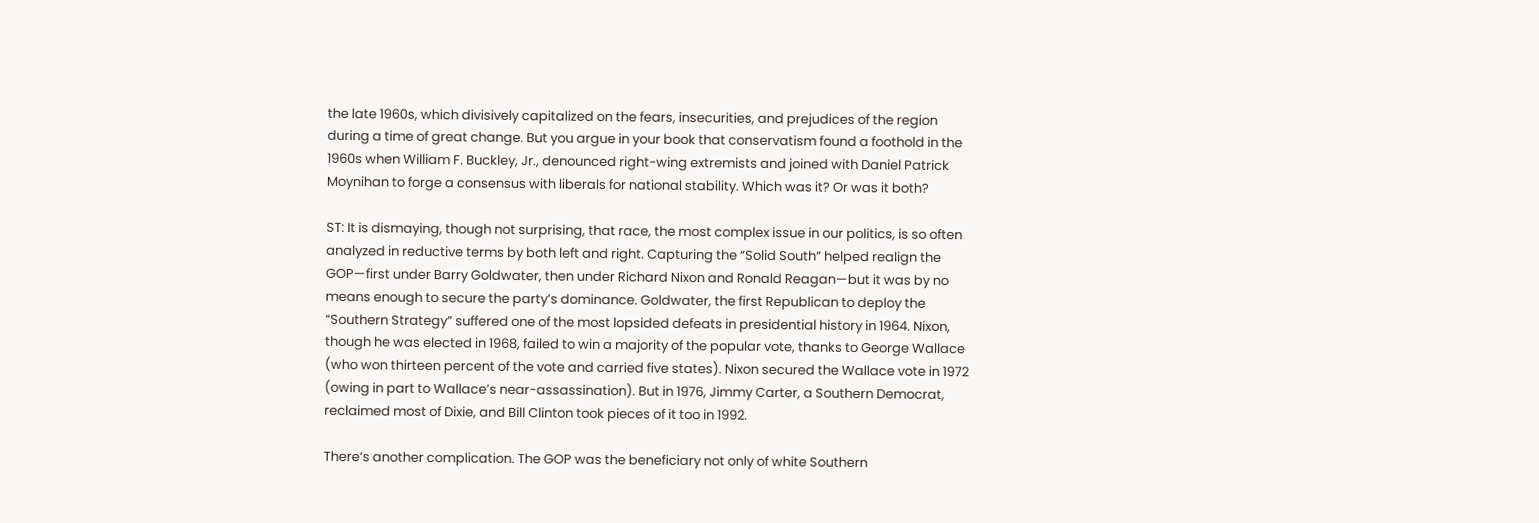the late 1960s, which divisively capitalized on the fears, insecurities, and prejudices of the region during a time of great change. But you argue in your book that conservatism found a foothold in the 1960s when William F. Buckley, Jr., denounced right-wing extremists and joined with Daniel Patrick Moynihan to forge a consensus with liberals for national stability. Which was it? Or was it both?

ST: It is dismaying, though not surprising, that race, the most complex issue in our politics, is so often analyzed in reductive terms by both left and right. Capturing the “Solid South” helped realign the GOP—first under Barry Goldwater, then under Richard Nixon and Ronald Reagan—but it was by no means enough to secure the party’s dominance. Goldwater, the first Republican to deploy the “Southern Strategy” suffered one of the most lopsided defeats in presidential history in 1964. Nixon, though he was elected in 1968, failed to win a majority of the popular vote, thanks to George Wallace (who won thirteen percent of the vote and carried five states). Nixon secured the Wallace vote in 1972 (owing in part to Wallace’s near-assassination). But in 1976, Jimmy Carter, a Southern Democrat, reclaimed most of Dixie, and Bill Clinton took pieces of it too in 1992.

There’s another complication. The GOP was the beneficiary not only of white Southern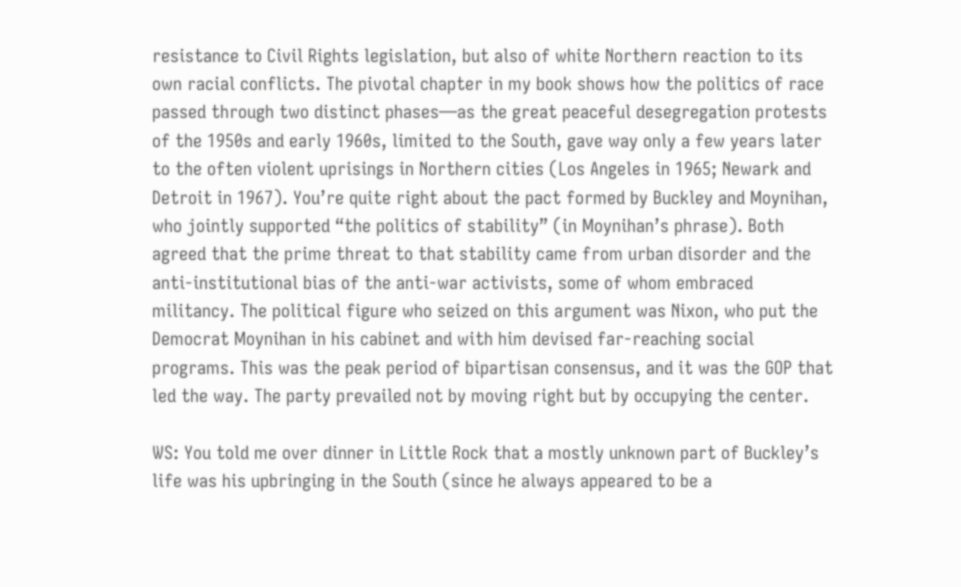resistance to Civil Rights legislation, but also of white Northern reaction to its own racial conflicts. The pivotal chapter in my book shows how the politics of race passed through two distinct phases—as the great peaceful desegregation protests of the 1950s and early 1960s, limited to the South, gave way only a few years later to the often violent uprisings in Northern cities (Los Angeles in 1965; Newark and Detroit in 1967). You’re quite right about the pact formed by Buckley and Moynihan, who jointly supported “the politics of stability” (in Moynihan’s phrase). Both agreed that the prime threat to that stability came from urban disorder and the anti-institutional bias of the anti-war activists, some of whom embraced militancy. The political figure who seized on this argument was Nixon, who put the Democrat Moynihan in his cabinet and with him devised far-reaching social programs. This was the peak period of bipartisan consensus, and it was the GOP that led the way. The party prevailed not by moving right but by occupying the center.

WS: You told me over dinner in Little Rock that a mostly unknown part of Buckley’s life was his upbringing in the South (since he always appeared to be a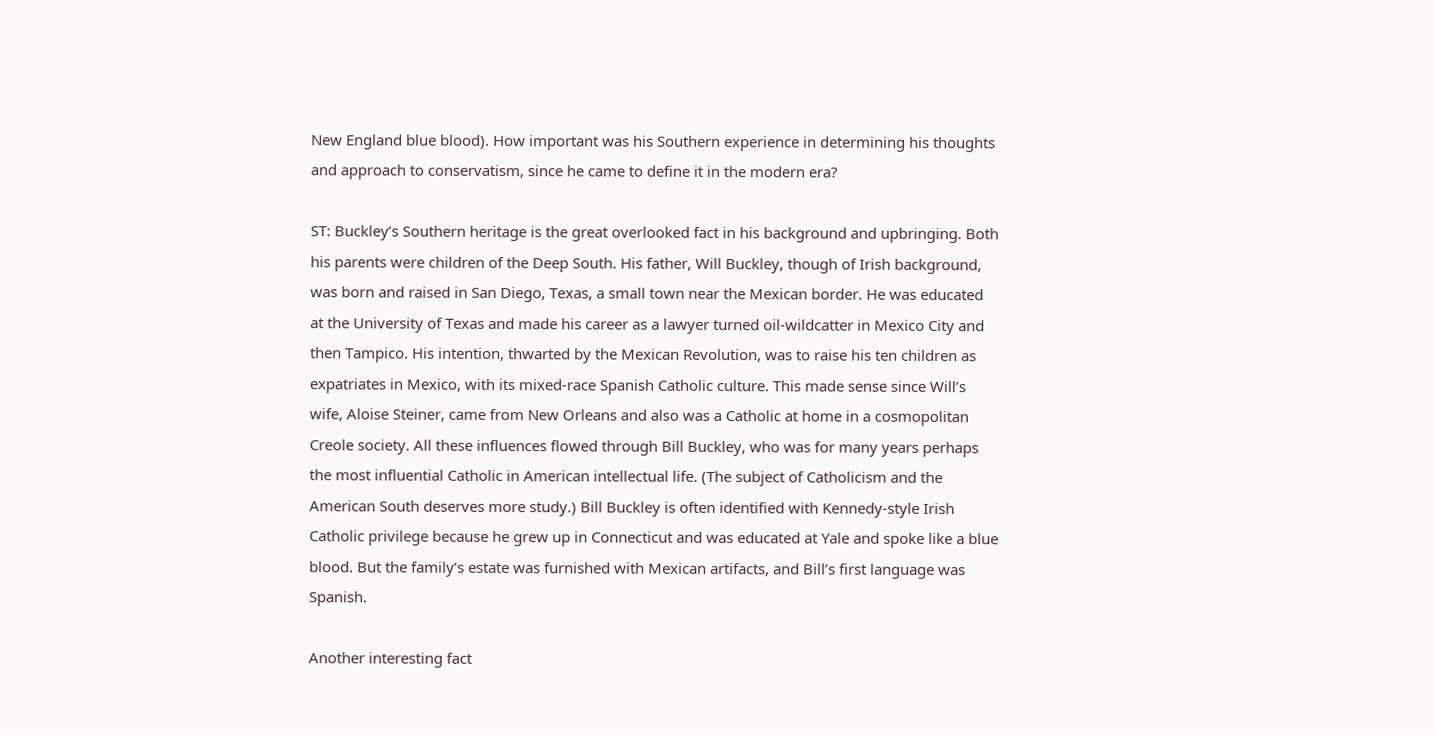New England blue blood). How important was his Southern experience in determining his thoughts and approach to conservatism, since he came to define it in the modern era?

ST: Buckley’s Southern heritage is the great overlooked fact in his background and upbringing. Both his parents were children of the Deep South. His father, Will Buckley, though of Irish background, was born and raised in San Diego, Texas, a small town near the Mexican border. He was educated at the University of Texas and made his career as a lawyer turned oil-wildcatter in Mexico City and then Tampico. His intention, thwarted by the Mexican Revolution, was to raise his ten children as expatriates in Mexico, with its mixed-race Spanish Catholic culture. This made sense since Will’s wife, Aloise Steiner, came from New Orleans and also was a Catholic at home in a cosmopolitan Creole society. All these influences flowed through Bill Buckley, who was for many years perhaps the most influential Catholic in American intellectual life. (The subject of Catholicism and the American South deserves more study.) Bill Buckley is often identified with Kennedy-style Irish Catholic privilege because he grew up in Connecticut and was educated at Yale and spoke like a blue blood. But the family’s estate was furnished with Mexican artifacts, and Bill’s first language was Spanish.

Another interesting fact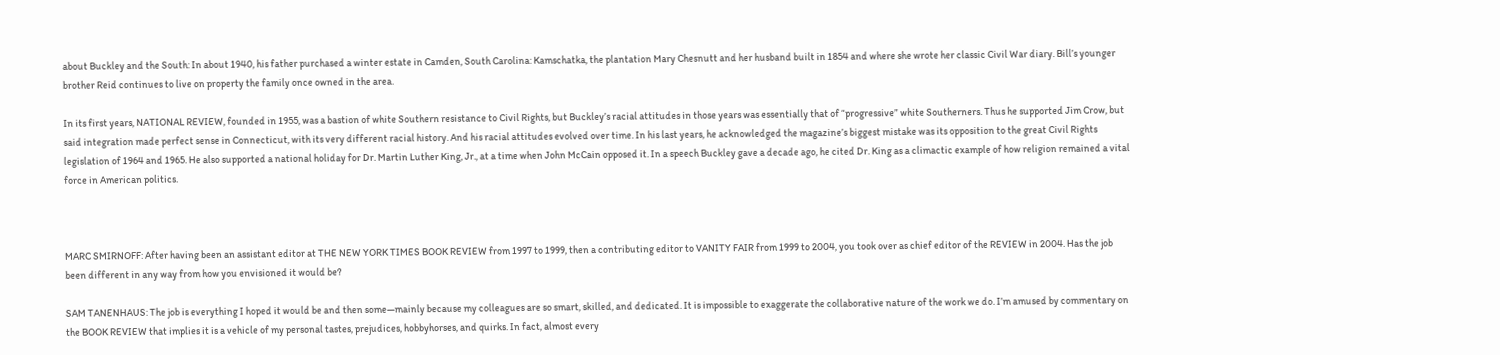about Buckley and the South: In about 1940, his father purchased a winter estate in Camden, South Carolina: Kamschatka, the plantation Mary Chesnutt and her husband built in 1854 and where she wrote her classic Civil War diary. Bill’s younger brother Reid continues to live on property the family once owned in the area.

In its first years, NATIONAL REVIEW, founded in 1955, was a bastion of white Southern resistance to Civil Rights, but Buckley’s racial attitudes in those years was essentially that of “progressive” white Southerners. Thus he supported Jim Crow, but said integration made perfect sense in Connecticut, with its very different racial history. And his racial attitudes evolved over time. In his last years, he acknowledged the magazine’s biggest mistake was its opposition to the great Civil Rights legislation of 1964 and 1965. He also supported a national holiday for Dr. Martin Luther King, Jr., at a time when John McCain opposed it. In a speech Buckley gave a decade ago, he cited Dr. King as a climactic example of how religion remained a vital force in American politics.



MARC SMIRNOFF: After having been an assistant editor at THE NEW YORK TIMES BOOK REVIEW from 1997 to 1999, then a contributing editor to VANITY FAIR from 1999 to 2004, you took over as chief editor of the REVIEW in 2004. Has the job been different in any way from how you envisioned it would be?

SAM TANENHAUS: The job is everything I hoped it would be and then some—mainly because my colleagues are so smart, skilled, and dedicated. It is impossible to exaggerate the collaborative nature of the work we do. I’m amused by commentary on the BOOK REVIEW that implies it is a vehicle of my personal tastes, prejudices, hobbyhorses, and quirks. In fact, almost every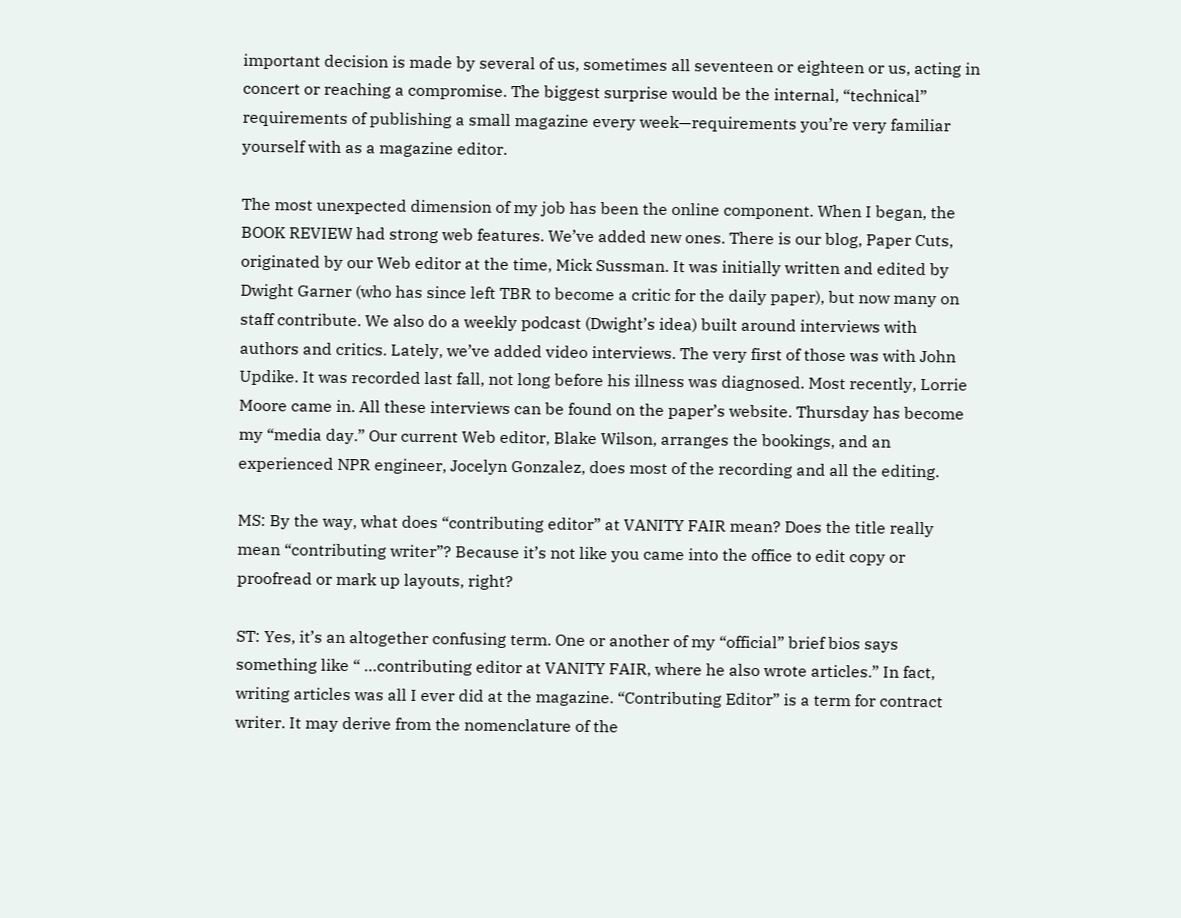important decision is made by several of us, sometimes all seventeen or eighteen or us, acting in concert or reaching a compromise. The biggest surprise would be the internal, “technical” requirements of publishing a small magazine every week—requirements you’re very familiar yourself with as a magazine editor.

The most unexpected dimension of my job has been the online component. When I began, the BOOK REVIEW had strong web features. We’ve added new ones. There is our blog, Paper Cuts, originated by our Web editor at the time, Mick Sussman. It was initially written and edited by Dwight Garner (who has since left TBR to become a critic for the daily paper), but now many on staff contribute. We also do a weekly podcast (Dwight’s idea) built around interviews with authors and critics. Lately, we’ve added video interviews. The very first of those was with John Updike. It was recorded last fall, not long before his illness was diagnosed. Most recently, Lorrie Moore came in. All these interviews can be found on the paper’s website. Thursday has become my “media day.” Our current Web editor, Blake Wilson, arranges the bookings, and an experienced NPR engineer, Jocelyn Gonzalez, does most of the recording and all the editing.

MS: By the way, what does “contributing editor” at VANITY FAIR mean? Does the title really mean “contributing writer”? Because it’s not like you came into the office to edit copy or proofread or mark up layouts, right?

ST: Yes, it’s an altogether confusing term. One or another of my “official” brief bios says something like “ …contributing editor at VANITY FAIR, where he also wrote articles.” In fact, writing articles was all I ever did at the magazine. “Contributing Editor” is a term for contract writer. It may derive from the nomenclature of the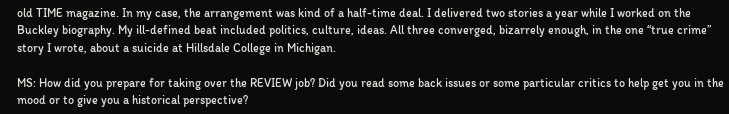old TIME magazine. In my case, the arrangement was kind of a half-time deal. I delivered two stories a year while I worked on the Buckley biography. My ill-defined beat included politics, culture, ideas. All three converged, bizarrely enough, in the one “true crime” story I wrote, about a suicide at Hillsdale College in Michigan.

MS: How did you prepare for taking over the REVIEW job? Did you read some back issues or some particular critics to help get you in the mood or to give you a historical perspective?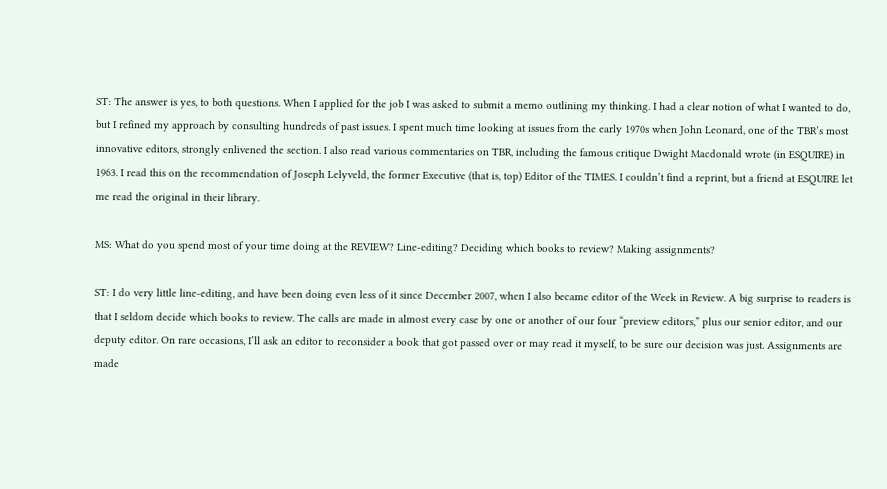ST: The answer is yes, to both questions. When I applied for the job I was asked to submit a memo outlining my thinking. I had a clear notion of what I wanted to do, but I refined my approach by consulting hundreds of past issues. I spent much time looking at issues from the early 1970s when John Leonard, one of the TBR’s most innovative editors, strongly enlivened the section. I also read various commentaries on TBR, including the famous critique Dwight Macdonald wrote (in ESQUIRE) in 1963. I read this on the recommendation of Joseph Lelyveld, the former Executive (that is, top) Editor of the TIMES. I couldn’t find a reprint, but a friend at ESQUIRE let me read the original in their library.

MS: What do you spend most of your time doing at the REVIEW? Line-editing? Deciding which books to review? Making assignments?

ST: I do very little line-editing, and have been doing even less of it since December 2007, when I also became editor of the Week in Review. A big surprise to readers is that I seldom decide which books to review. The calls are made in almost every case by one or another of our four “preview editors,” plus our senior editor, and our deputy editor. On rare occasions, I’ll ask an editor to reconsider a book that got passed over or may read it myself, to be sure our decision was just. Assignments are made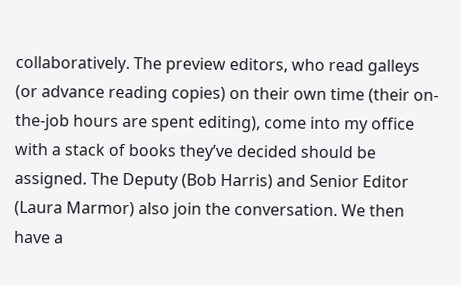collaboratively. The preview editors, who read galleys (or advance reading copies) on their own time (their on-the-job hours are spent editing), come into my office with a stack of books they’ve decided should be assigned. The Deputy (Bob Harris) and Senior Editor (Laura Marmor) also join the conversation. We then have a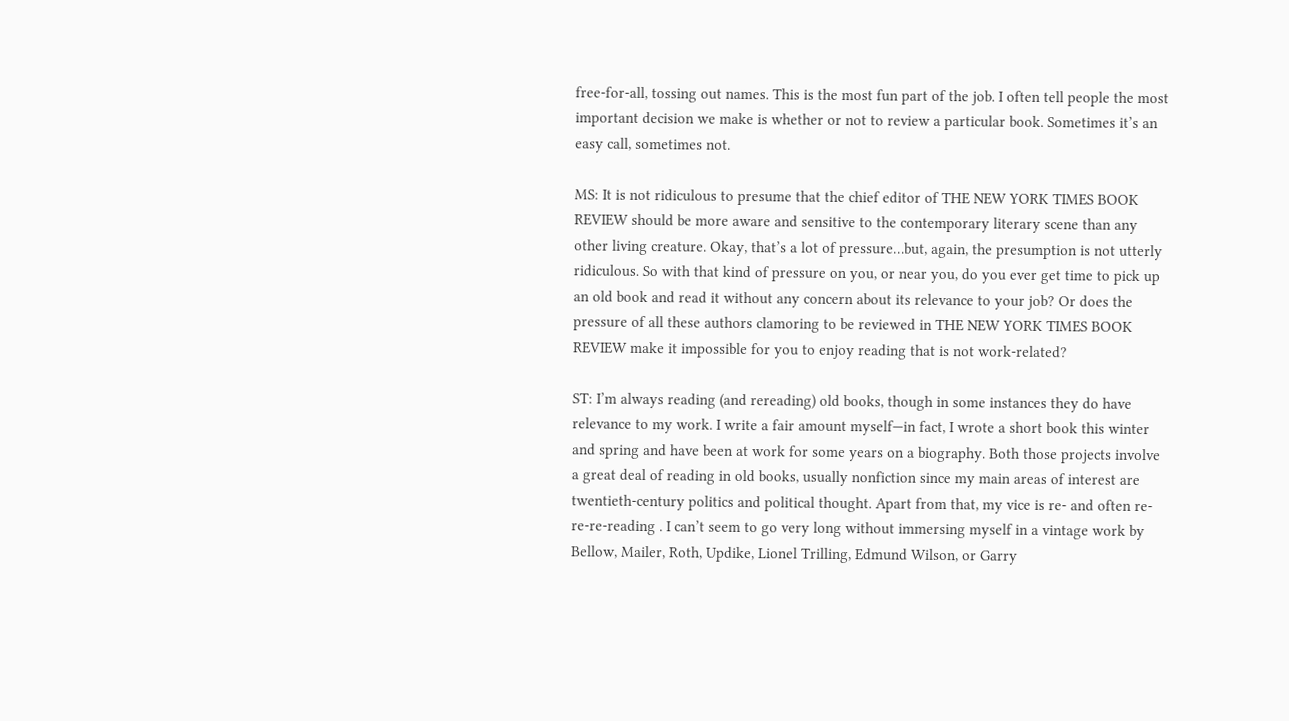free-for-all, tossing out names. This is the most fun part of the job. I often tell people the most important decision we make is whether or not to review a particular book. Sometimes it’s an easy call, sometimes not.

MS: It is not ridiculous to presume that the chief editor of THE NEW YORK TIMES BOOK REVIEW should be more aware and sensitive to the contemporary literary scene than any other living creature. Okay, that’s a lot of pressure…but, again, the presumption is not utterly ridiculous. So with that kind of pressure on you, or near you, do you ever get time to pick up an old book and read it without any concern about its relevance to your job? Or does the pressure of all these authors clamoring to be reviewed in THE NEW YORK TIMES BOOK REVIEW make it impossible for you to enjoy reading that is not work-related?

ST: I’m always reading (and rereading) old books, though in some instances they do have relevance to my work. I write a fair amount myself—in fact, I wrote a short book this winter and spring and have been at work for some years on a biography. Both those projects involve a great deal of reading in old books, usually nonfiction since my main areas of interest are twentieth-century politics and political thought. Apart from that, my vice is re- and often re-re-re-reading . I can’t seem to go very long without immersing myself in a vintage work by Bellow, Mailer, Roth, Updike, Lionel Trilling, Edmund Wilson, or Garry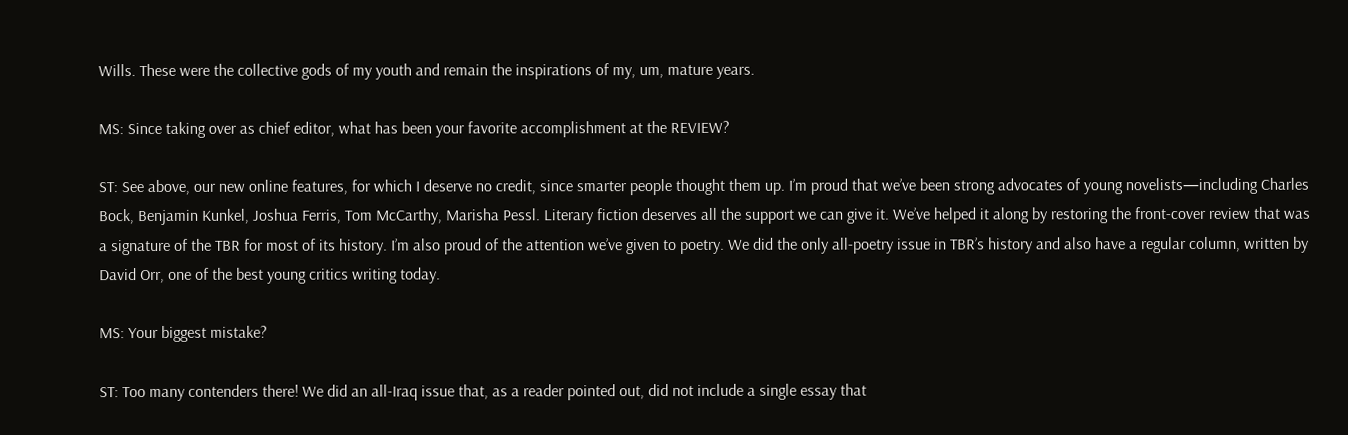Wills. These were the collective gods of my youth and remain the inspirations of my, um, mature years.

MS: Since taking over as chief editor, what has been your favorite accomplishment at the REVIEW?

ST: See above, our new online features, for which I deserve no credit, since smarter people thought them up. I’m proud that we’ve been strong advocates of young novelists—including Charles Bock, Benjamin Kunkel, Joshua Ferris, Tom McCarthy, Marisha Pessl. Literary fiction deserves all the support we can give it. We’ve helped it along by restoring the front-cover review that was a signature of the TBR for most of its history. I’m also proud of the attention we’ve given to poetry. We did the only all-poetry issue in TBR’s history and also have a regular column, written by David Orr, one of the best young critics writing today.

MS: Your biggest mistake?

ST: Too many contenders there! We did an all-Iraq issue that, as a reader pointed out, did not include a single essay that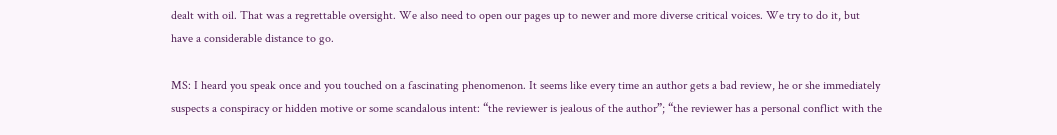dealt with oil. That was a regrettable oversight. We also need to open our pages up to newer and more diverse critical voices. We try to do it, but have a considerable distance to go.

MS: I heard you speak once and you touched on a fascinating phenomenon. It seems like every time an author gets a bad review, he or she immediately suspects a conspiracy or hidden motive or some scandalous intent: “the reviewer is jealous of the author”; “the reviewer has a personal conflict with the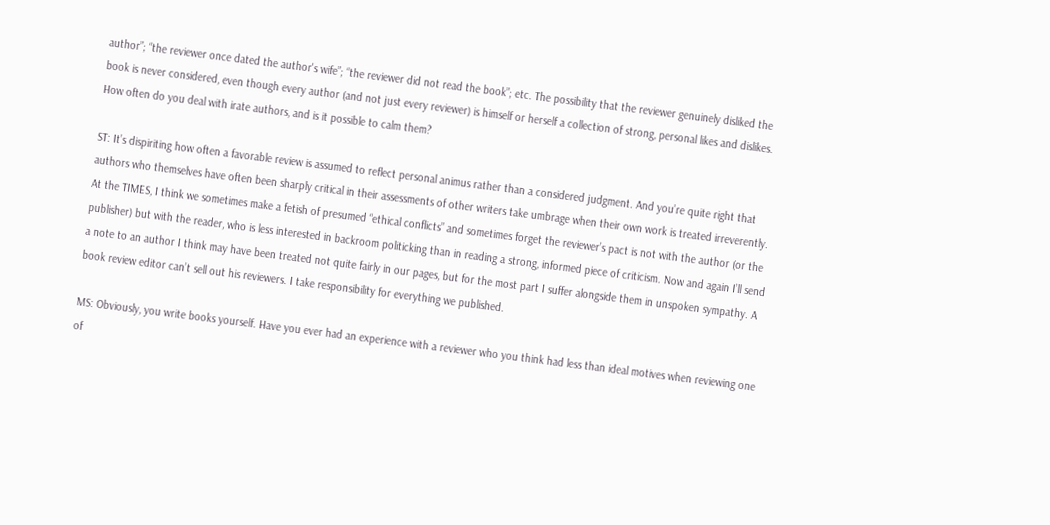author”; “the reviewer once dated the author's wife”; “the reviewer did not read the book”; etc. The possibility that the reviewer genuinely disliked the book is never considered, even though every author (and not just every reviewer) is himself or herself a collection of strong, personal likes and dislikes. How often do you deal with irate authors, and is it possible to calm them?

ST: It’s dispiriting how often a favorable review is assumed to reflect personal animus rather than a considered judgment. And you’re quite right that authors who themselves have often been sharply critical in their assessments of other writers take umbrage when their own work is treated irreverently. At the TIMES, I think we sometimes make a fetish of presumed “ethical conflicts” and sometimes forget the reviewer’s pact is not with the author (or the publisher) but with the reader, who is less interested in backroom politicking than in reading a strong, informed piece of criticism. Now and again I’ll send a note to an author I think may have been treated not quite fairly in our pages, but for the most part I suffer alongside them in unspoken sympathy. A book review editor can’t sell out his reviewers. I take responsibility for everything we published.

MS: Obviously, you write books yourself. Have you ever had an experience with a reviewer who you think had less than ideal motives when reviewing one of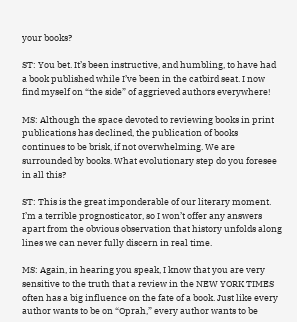your books?

ST: You bet. It’s been instructive, and humbling, to have had a book published while I’ve been in the catbird seat. I now find myself on “the side” of aggrieved authors everywhere!

MS: Although the space devoted to reviewing books in print publications has declined, the publication of books continues to be brisk, if not overwhelming. We are surrounded by books. What evolutionary step do you foresee in all this?

ST: This is the great imponderable of our literary moment. I’m a terrible prognosticator, so I won’t offer any answers apart from the obvious observation that history unfolds along lines we can never fully discern in real time.

MS: Again, in hearing you speak, I know that you are very sensitive to the truth that a review in the NEW YORK TIMES often has a big influence on the fate of a book. Just like every author wants to be on “Oprah,” every author wants to be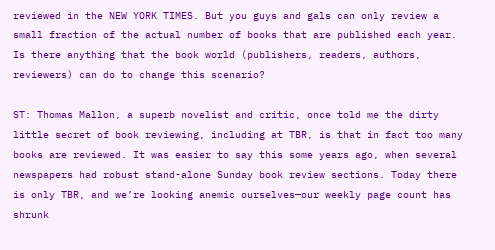reviewed in the NEW YORK TIMES. But you guys and gals can only review a small fraction of the actual number of books that are published each year. Is there anything that the book world (publishers, readers, authors, reviewers) can do to change this scenario?

ST: Thomas Mallon, a superb novelist and critic, once told me the dirty little secret of book reviewing, including at TBR, is that in fact too many books are reviewed. It was easier to say this some years ago, when several newspapers had robust stand-alone Sunday book review sections. Today there is only TBR, and we’re looking anemic ourselves—our weekly page count has shrunk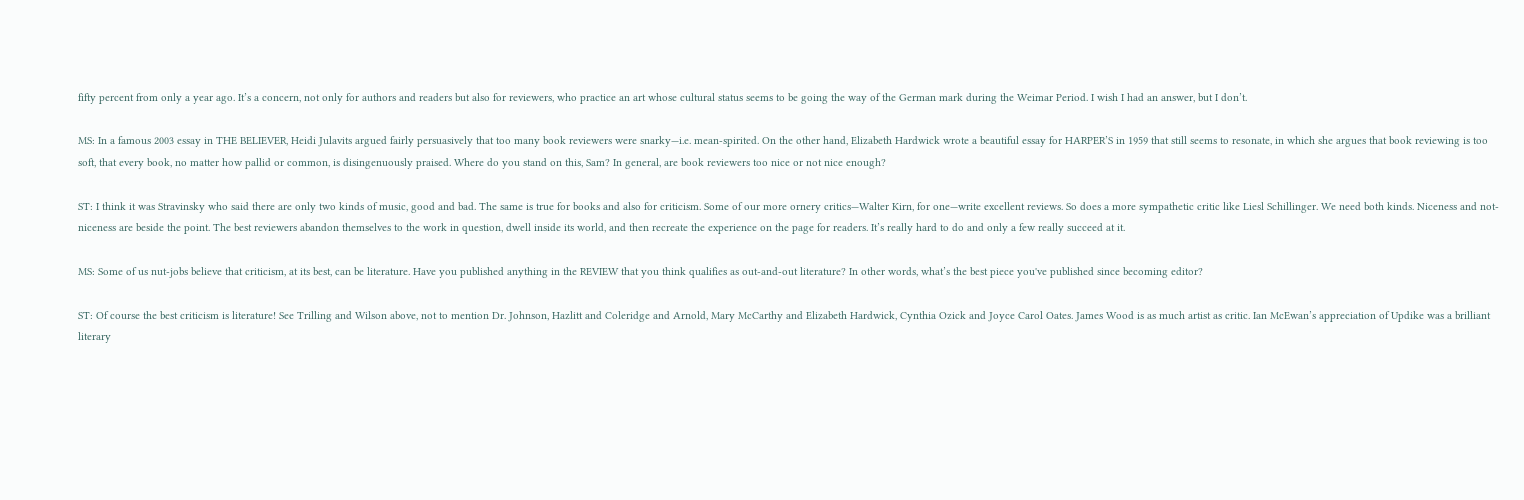fifty percent from only a year ago. It’s a concern, not only for authors and readers but also for reviewers, who practice an art whose cultural status seems to be going the way of the German mark during the Weimar Period. I wish I had an answer, but I don’t.

MS: In a famous 2003 essay in THE BELIEVER, Heidi Julavits argued fairly persuasively that too many book reviewers were snarky—i.e. mean-spirited. On the other hand, Elizabeth Hardwick wrote a beautiful essay for HARPER’S in 1959 that still seems to resonate, in which she argues that book reviewing is too soft, that every book, no matter how pallid or common, is disingenuously praised. Where do you stand on this, Sam? In general, are book reviewers too nice or not nice enough?

ST: I think it was Stravinsky who said there are only two kinds of music, good and bad. The same is true for books and also for criticism. Some of our more ornery critics—Walter Kirn, for one—write excellent reviews. So does a more sympathetic critic like Liesl Schillinger. We need both kinds. Niceness and not-niceness are beside the point. The best reviewers abandon themselves to the work in question, dwell inside its world, and then recreate the experience on the page for readers. It’s really hard to do and only a few really succeed at it.

MS: Some of us nut-jobs believe that criticism, at its best, can be literature. Have you published anything in the REVIEW that you think qualifies as out-and-out literature? In other words, what’s the best piece you've published since becoming editor?

ST: Of course the best criticism is literature! See Trilling and Wilson above, not to mention Dr. Johnson, Hazlitt and Coleridge and Arnold, Mary McCarthy and Elizabeth Hardwick, Cynthia Ozick and Joyce Carol Oates. James Wood is as much artist as critic. Ian McEwan’s appreciation of Updike was a brilliant literary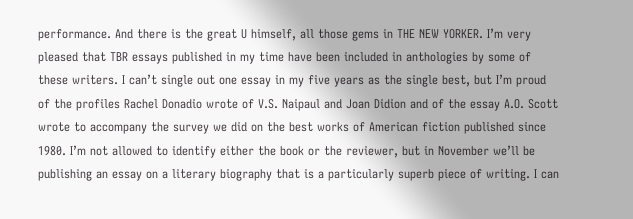performance. And there is the great U himself, all those gems in THE NEW YORKER. I’m very pleased that TBR essays published in my time have been included in anthologies by some of these writers. I can’t single out one essay in my five years as the single best, but I’m proud of the profiles Rachel Donadio wrote of V.S. Naipaul and Joan Didion and of the essay A.O. Scott wrote to accompany the survey we did on the best works of American fiction published since 1980. I’m not allowed to identify either the book or the reviewer, but in November we’ll be publishing an essay on a literary biography that is a particularly superb piece of writing. I can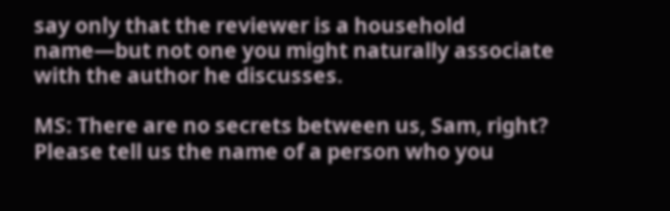say only that the reviewer is a household name—but not one you might naturally associate with the author he discusses.

MS: There are no secrets between us, Sam, right? Please tell us the name of a person who you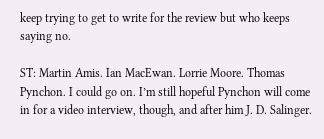keep trying to get to write for the review but who keeps saying no.

ST: Martin Amis. Ian MacEwan. Lorrie Moore. Thomas Pynchon. I could go on. I’m still hopeful Pynchon will come in for a video interview, though, and after him J. D. Salinger.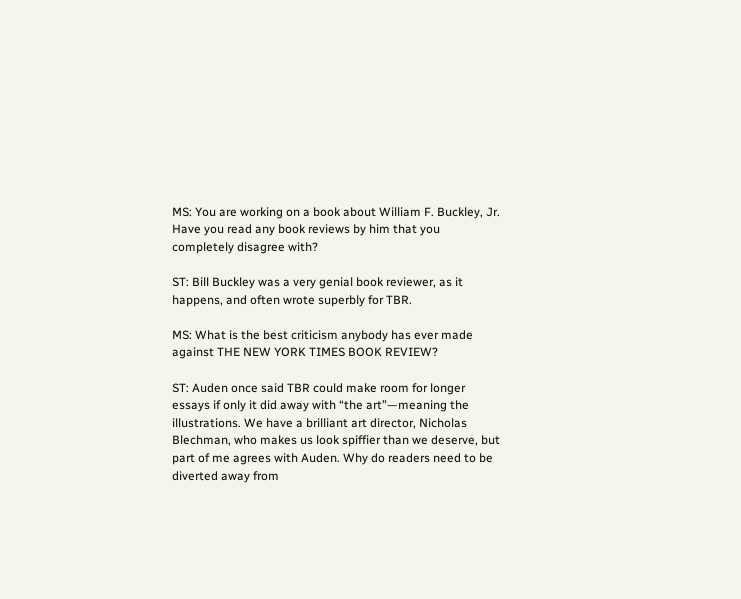MS: You are working on a book about William F. Buckley, Jr. Have you read any book reviews by him that you completely disagree with?

ST: Bill Buckley was a very genial book reviewer, as it happens, and often wrote superbly for TBR.

MS: What is the best criticism anybody has ever made against THE NEW YORK TIMES BOOK REVIEW?

ST: Auden once said TBR could make room for longer essays if only it did away with “the art”—meaning the illustrations. We have a brilliant art director, Nicholas Blechman, who makes us look spiffier than we deserve, but part of me agrees with Auden. Why do readers need to be diverted away from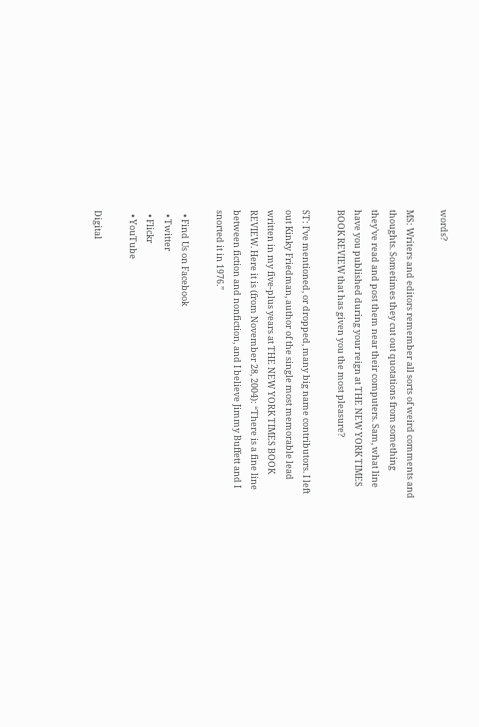words?

MS: Writers and editors remember all sorts of weird comments and thoughts. Sometimes they cut out quotations from something they’ve read and post them near their computers. Sam, what line have you published during your reign at THE NEW YORK TIMES BOOK REVIEW that has given you the most pleasure?

ST: I’ve mentioned, or dropped, many big name contributors. I left out Kinky Friedman, author of the single most memorable lead written in my five-plus years at THE NEW YORK TIMES BOOK REVIEW. Here it is (from November 28, 2004): “There is a fine line between fiction and nonfiction, and I believe Jimmy Buffett and I snorted it in 1976.”

  • Find Us on Facebook
  • Twitter
  • Flickr
  • YouTube

Digital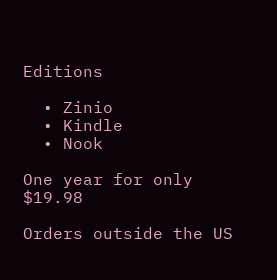Editions

  • Zinio
  • Kindle
  • Nook

One year for only $19.98

Orders outside the US